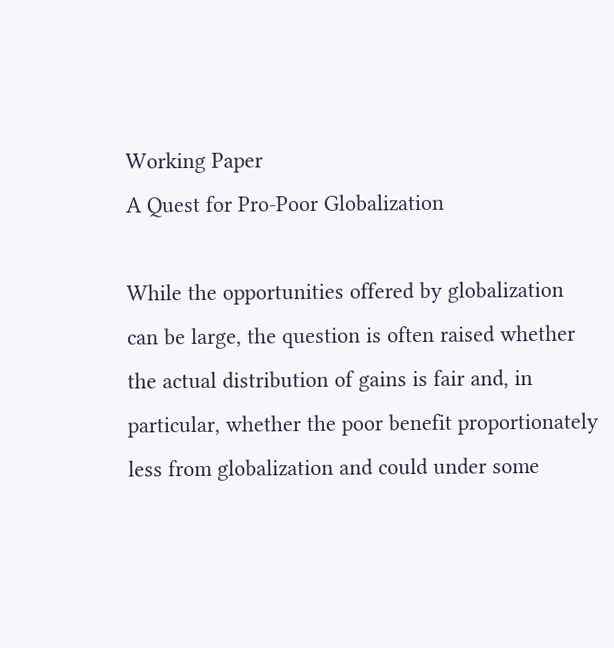Working Paper
A Quest for Pro-Poor Globalization

While the opportunities offered by globalization can be large, the question is often raised whether the actual distribution of gains is fair and, in particular, whether the poor benefit proportionately less from globalization and could under some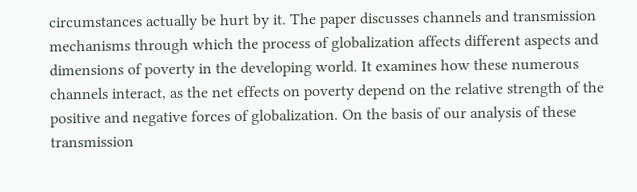circumstances actually be hurt by it. The paper discusses channels and transmission mechanisms through which the process of globalization affects different aspects and dimensions of poverty in the developing world. It examines how these numerous channels interact, as the net effects on poverty depend on the relative strength of the positive and negative forces of globalization. On the basis of our analysis of these transmission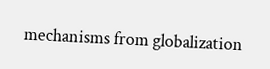mechanisms from globalization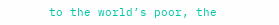to the world’s poor, the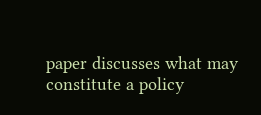paper discusses what may constitute a policy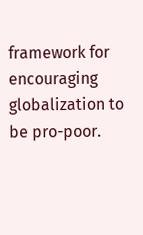framework for encouraging globalization to be pro-poor.